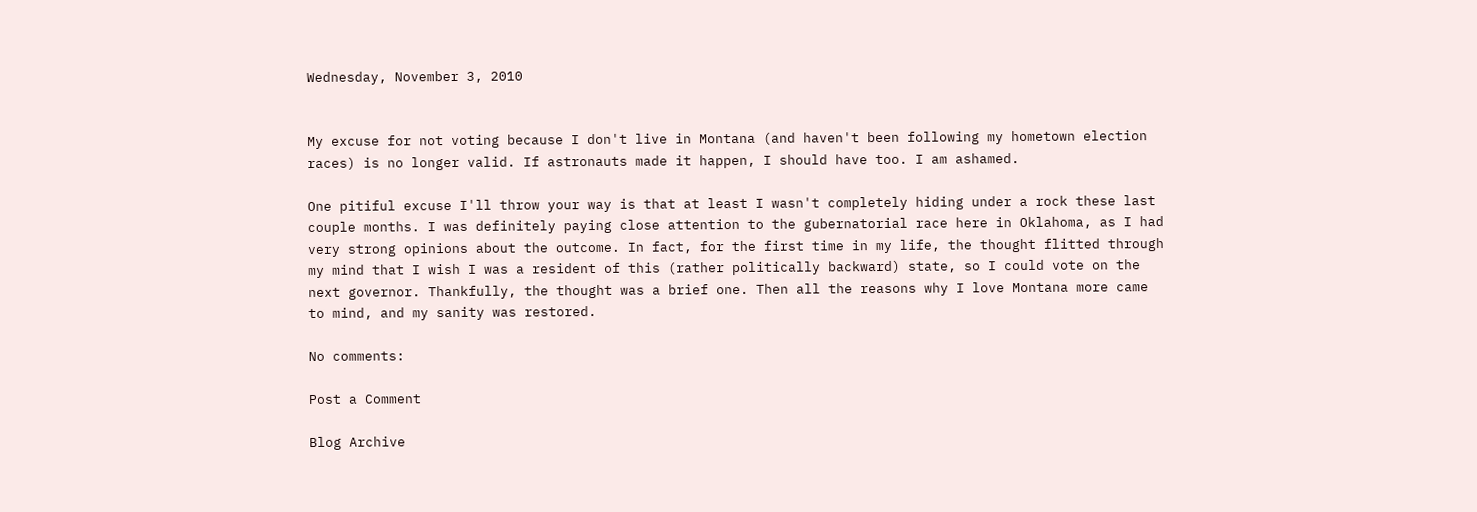Wednesday, November 3, 2010


My excuse for not voting because I don't live in Montana (and haven't been following my hometown election races) is no longer valid. If astronauts made it happen, I should have too. I am ashamed.

One pitiful excuse I'll throw your way is that at least I wasn't completely hiding under a rock these last couple months. I was definitely paying close attention to the gubernatorial race here in Oklahoma, as I had very strong opinions about the outcome. In fact, for the first time in my life, the thought flitted through my mind that I wish I was a resident of this (rather politically backward) state, so I could vote on the next governor. Thankfully, the thought was a brief one. Then all the reasons why I love Montana more came to mind, and my sanity was restored.

No comments:

Post a Comment

Blog Archive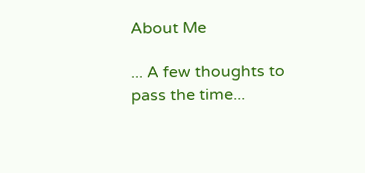About Me

... A few thoughts to pass the time...